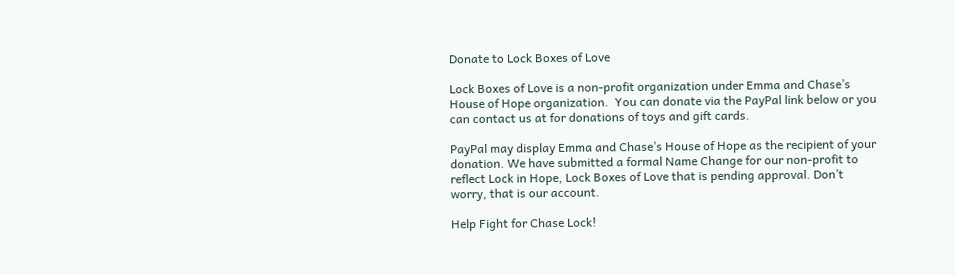Donate to Lock Boxes of Love

Lock Boxes of Love is a non-profit organization under Emma and Chase’s House of Hope organization.  You can donate via the PayPal link below or you can contact us at for donations of toys and gift cards.

PayPal may display Emma and Chase’s House of Hope as the recipient of your donation. We have submitted a formal Name Change for our non-profit to reflect Lock in Hope, Lock Boxes of Love that is pending approval. Don’t worry, that is our account.

Help Fight for Chase Lock!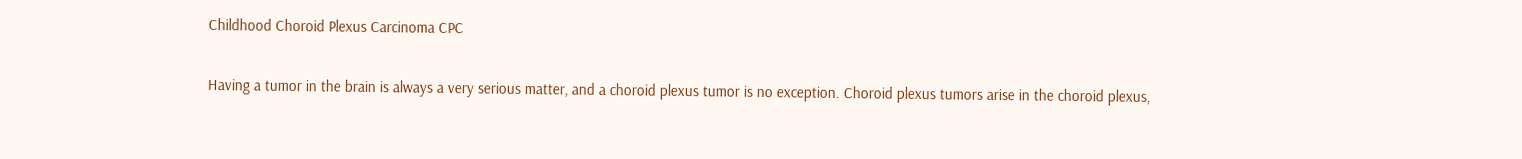Childhood Choroid Plexus Carcinoma CPC

Having a tumor in the brain is always a very serious matter, and a choroid plexus tumor is no exception. Choroid plexus tumors arise in the choroid plexus,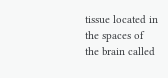tissue located in the spaces of the brain called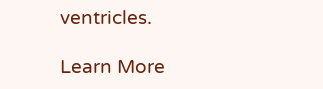ventricles.

Learn More